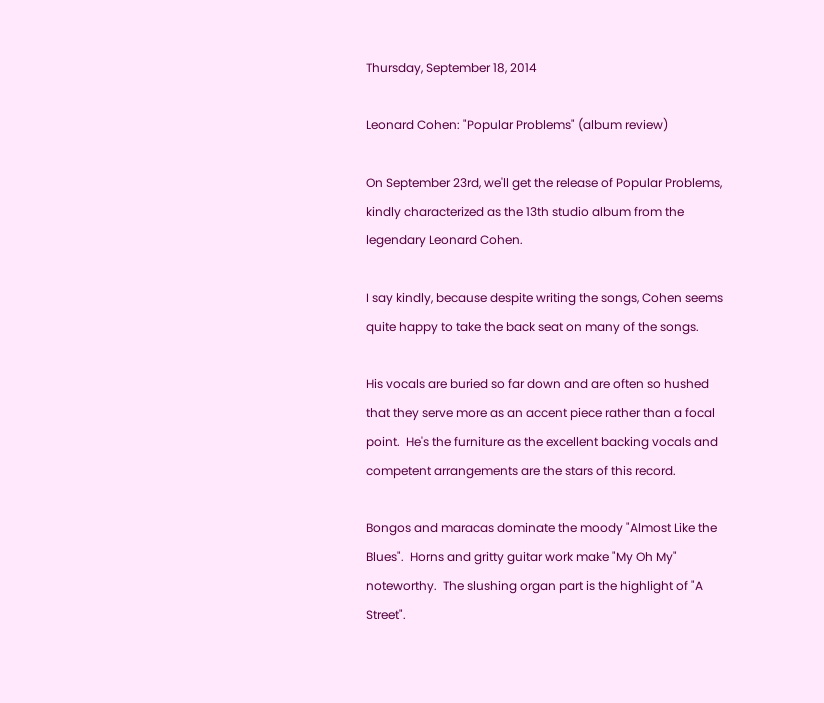Thursday, September 18, 2014

Leonard Cohen: "Popular Problems" (album review)

On September 23rd, we'll get the release of Popular Problems, kindly characterized as the 13th studio album from the legendary Leonard Cohen.

I say kindly, because despite writing the songs, Cohen seems quite happy to take the back seat on many of the songs.

His vocals are buried so far down and are often so hushed that they serve more as an accent piece rather than a focal point.  He's the furniture as the excellent backing vocals and competent arrangements are the stars of this record.

Bongos and maracas dominate the moody "Almost Like the Blues".  Horns and gritty guitar work make "My Oh My" noteworthy.  The slushing organ part is the highlight of "A Street".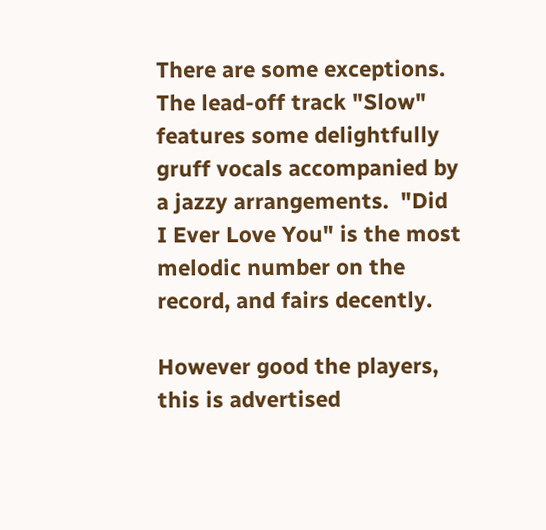There are some exceptions.  The lead-off track "Slow" features some delightfully gruff vocals accompanied by a jazzy arrangements.  "Did I Ever Love You" is the most melodic number on the record, and fairs decently.

However good the players, this is advertised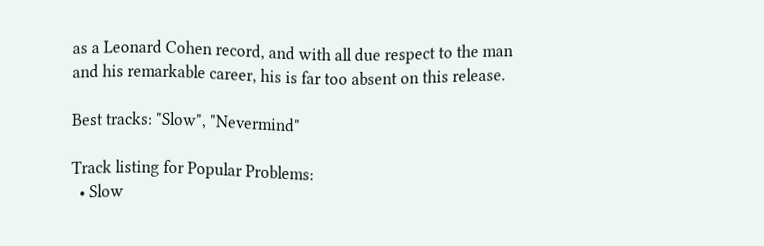as a Leonard Cohen record, and with all due respect to the man and his remarkable career, his is far too absent on this release.

Best tracks: "Slow", "Nevermind"

Track listing for Popular Problems:
  • Slow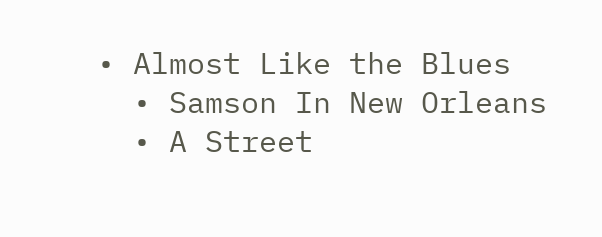• Almost Like the Blues
  • Samson In New Orleans
  • A Street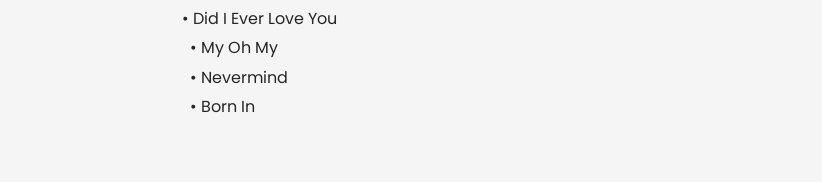• Did I Ever Love You
  • My Oh My
  • Nevermind
  • Born In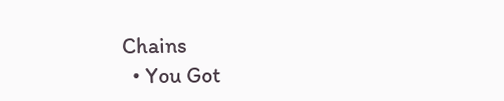Chains
  • You Got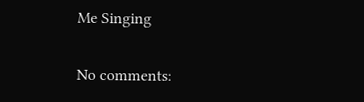Me Singing

No comments: